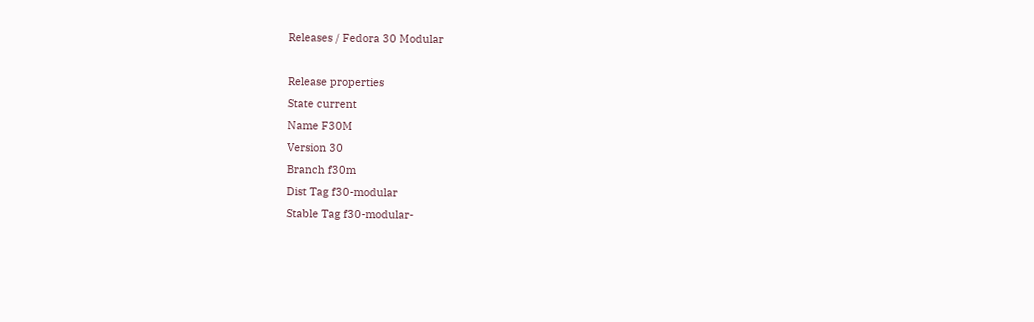Releases / Fedora 30 Modular

Release properties
State current
Name F30M
Version 30
Branch f30m
Dist Tag f30-modular
Stable Tag f30-modular-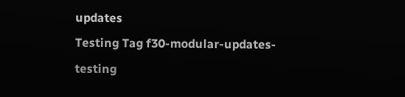updates
Testing Tag f30-modular-updates-testing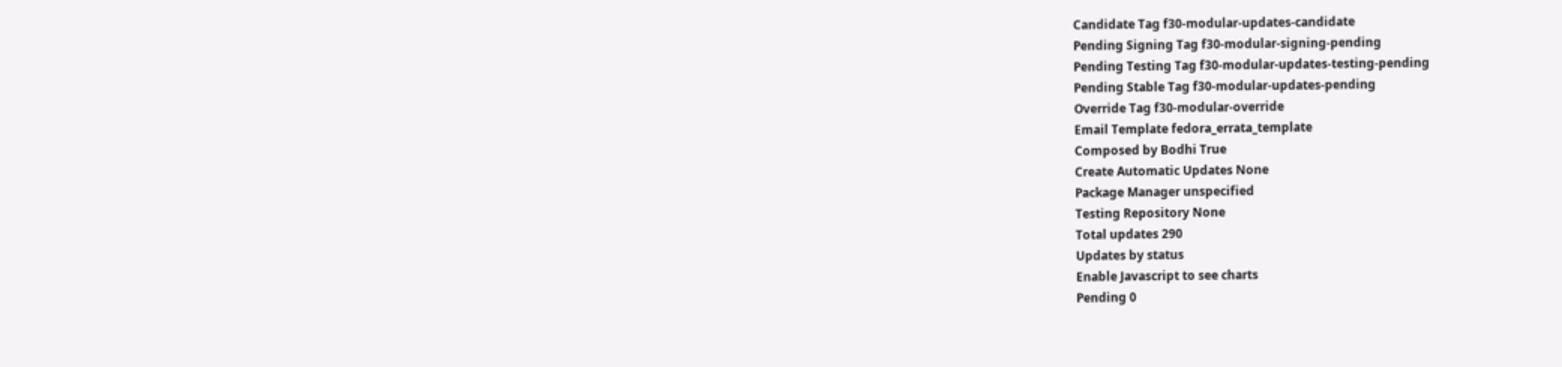Candidate Tag f30-modular-updates-candidate
Pending Signing Tag f30-modular-signing-pending
Pending Testing Tag f30-modular-updates-testing-pending
Pending Stable Tag f30-modular-updates-pending
Override Tag f30-modular-override
Email Template fedora_errata_template
Composed by Bodhi True
Create Automatic Updates None
Package Manager unspecified
Testing Repository None
Total updates 290
Updates by status
Enable Javascript to see charts
Pending 0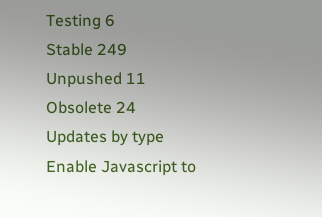Testing 6
Stable 249
Unpushed 11
Obsolete 24
Updates by type
Enable Javascript to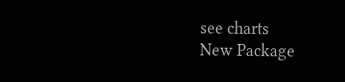see charts
New Package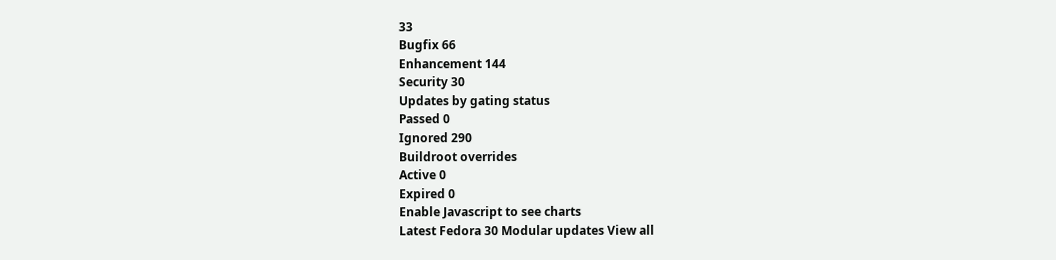33
Bugfix 66
Enhancement 144
Security 30
Updates by gating status
Passed 0
Ignored 290
Buildroot overrides
Active 0
Expired 0
Enable Javascript to see charts
Latest Fedora 30 Modular updates View all